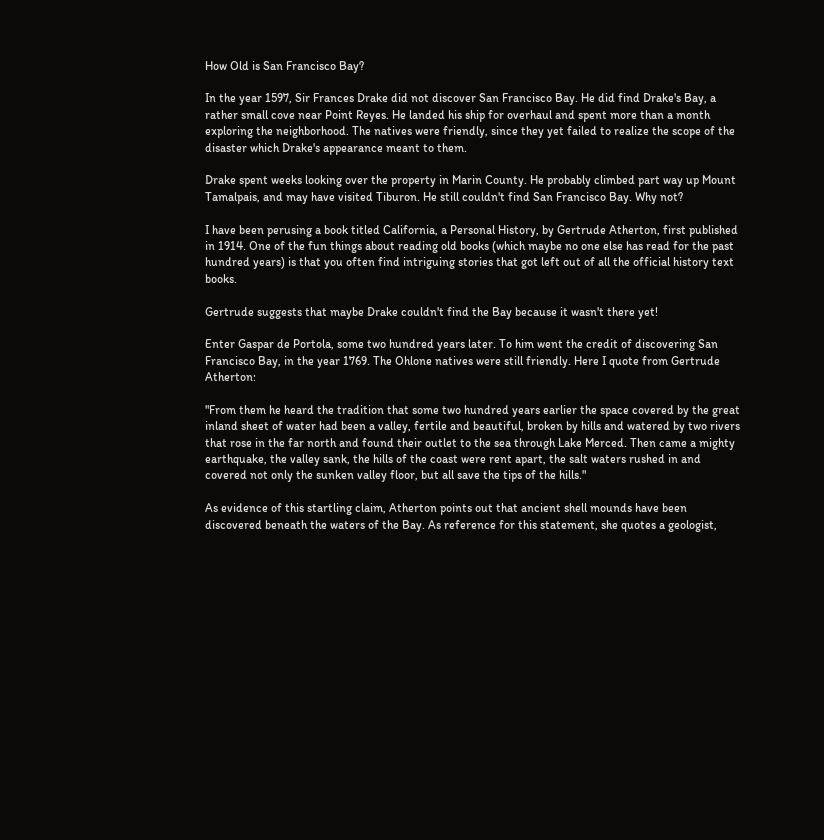How Old is San Francisco Bay?

In the year 1597, Sir Frances Drake did not discover San Francisco Bay. He did find Drake's Bay, a rather small cove near Point Reyes. He landed his ship for overhaul and spent more than a month exploring the neighborhood. The natives were friendly, since they yet failed to realize the scope of the disaster which Drake's appearance meant to them.

Drake spent weeks looking over the property in Marin County. He probably climbed part way up Mount Tamalpais, and may have visited Tiburon. He still couldn't find San Francisco Bay. Why not?

I have been perusing a book titled California, a Personal History, by Gertrude Atherton, first published in 1914. One of the fun things about reading old books (which maybe no one else has read for the past hundred years) is that you often find intriguing stories that got left out of all the official history text books.

Gertrude suggests that maybe Drake couldn't find the Bay because it wasn't there yet!

Enter Gaspar de Portola, some two hundred years later. To him went the credit of discovering San Francisco Bay, in the year 1769. The Ohlone natives were still friendly. Here I quote from Gertrude Atherton:

"From them he heard the tradition that some two hundred years earlier the space covered by the great inland sheet of water had been a valley, fertile and beautiful, broken by hills and watered by two rivers that rose in the far north and found their outlet to the sea through Lake Merced. Then came a mighty earthquake, the valley sank, the hills of the coast were rent apart, the salt waters rushed in and covered not only the sunken valley floor, but all save the tips of the hills."

As evidence of this startling claim, Atherton points out that ancient shell mounds have been discovered beneath the waters of the Bay. As reference for this statement, she quotes a geologist,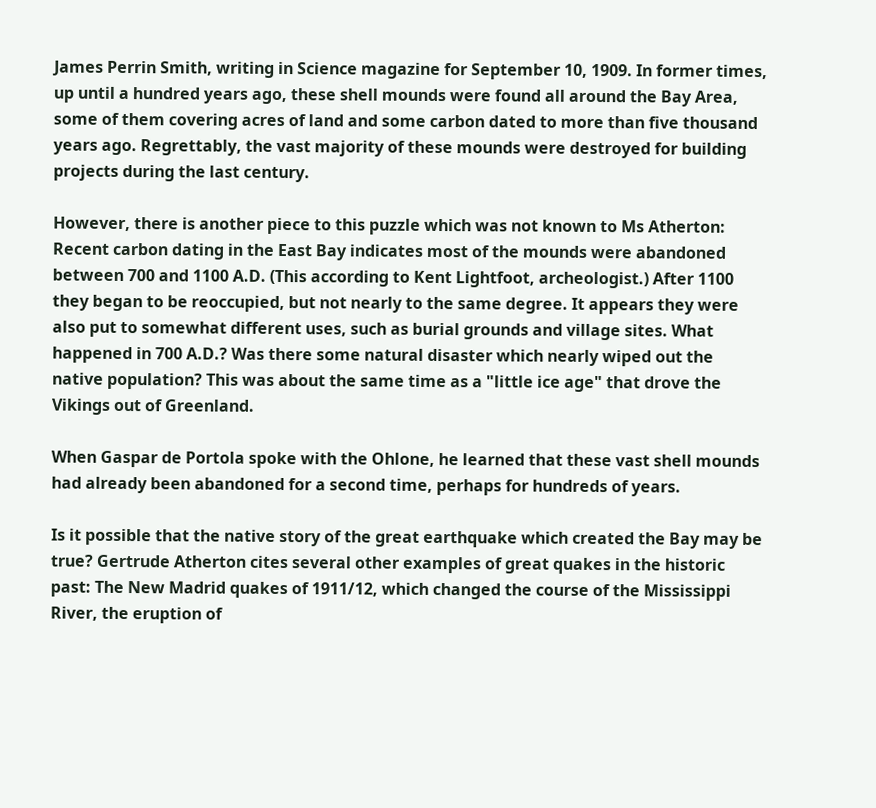James Perrin Smith, writing in Science magazine for September 10, 1909. In former times, up until a hundred years ago, these shell mounds were found all around the Bay Area, some of them covering acres of land and some carbon dated to more than five thousand years ago. Regrettably, the vast majority of these mounds were destroyed for building projects during the last century.

However, there is another piece to this puzzle which was not known to Ms Atherton: Recent carbon dating in the East Bay indicates most of the mounds were abandoned between 700 and 1100 A.D. (This according to Kent Lightfoot, archeologist.) After 1100 they began to be reoccupied, but not nearly to the same degree. It appears they were also put to somewhat different uses, such as burial grounds and village sites. What happened in 700 A.D.? Was there some natural disaster which nearly wiped out the native population? This was about the same time as a "little ice age" that drove the Vikings out of Greenland.

When Gaspar de Portola spoke with the Ohlone, he learned that these vast shell mounds had already been abandoned for a second time, perhaps for hundreds of years.

Is it possible that the native story of the great earthquake which created the Bay may be true? Gertrude Atherton cites several other examples of great quakes in the historic past: The New Madrid quakes of 1911/12, which changed the course of the Mississippi River, the eruption of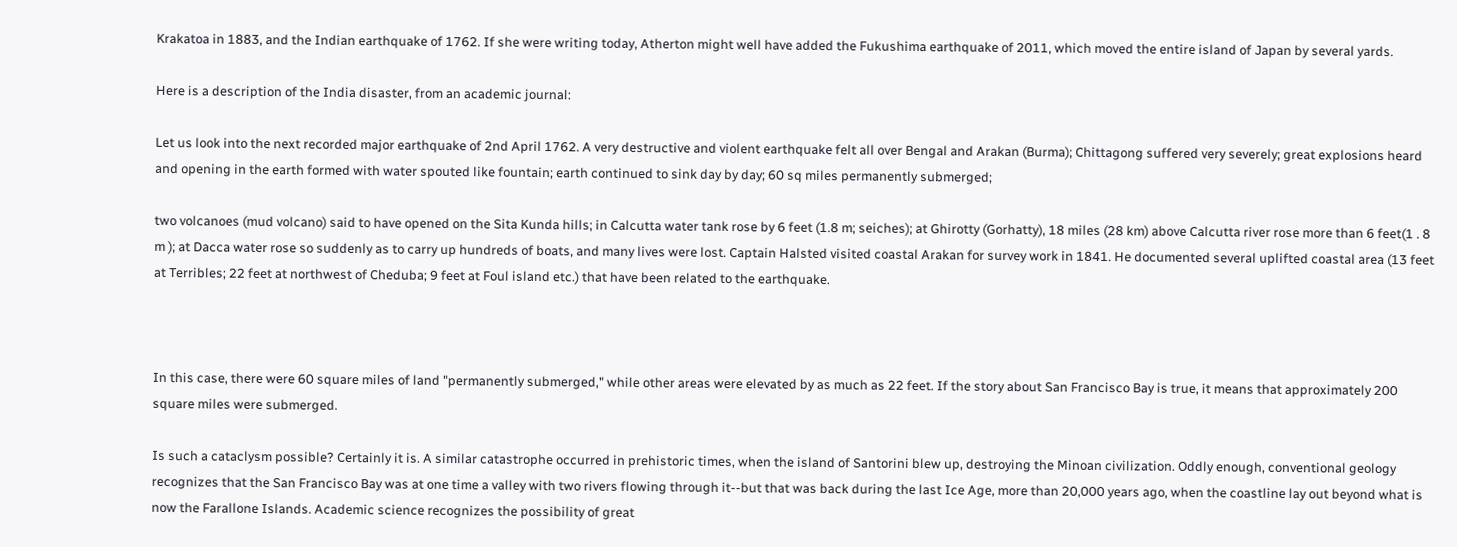Krakatoa in 1883, and the Indian earthquake of 1762. If she were writing today, Atherton might well have added the Fukushima earthquake of 2011, which moved the entire island of Japan by several yards.

Here is a description of the India disaster, from an academic journal:

Let us look into the next recorded major earthquake of 2nd April 1762. A very destructive and violent earthquake felt all over Bengal and Arakan (Burma); Chittagong suffered very severely; great explosions heard and opening in the earth formed with water spouted like fountain; earth continued to sink day by day; 60 sq miles permanently submerged;

two volcanoes (mud volcano) said to have opened on the Sita Kunda hills; in Calcutta water tank rose by 6 feet (1.8 m; seiches); at Ghirotty (Gorhatty), 18 miles (28 km) above Calcutta river rose more than 6 feet(1 . 8 m ); at Dacca water rose so suddenly as to carry up hundreds of boats, and many lives were lost. Captain Halsted visited coastal Arakan for survey work in 1841. He documented several uplifted coastal area (13 feet at Terribles; 22 feet at northwest of Cheduba; 9 feet at Foul island etc.) that have been related to the earthquake.



In this case, there were 60 square miles of land "permanently submerged," while other areas were elevated by as much as 22 feet. If the story about San Francisco Bay is true, it means that approximately 200 square miles were submerged.

Is such a cataclysm possible? Certainly it is. A similar catastrophe occurred in prehistoric times, when the island of Santorini blew up, destroying the Minoan civilization. Oddly enough, conventional geology recognizes that the San Francisco Bay was at one time a valley with two rivers flowing through it--but that was back during the last Ice Age, more than 20,000 years ago, when the coastline lay out beyond what is now the Farallone Islands. Academic science recognizes the possibility of great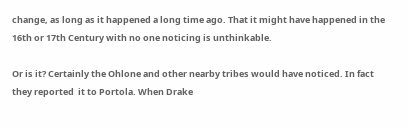change, as long as it happened a long time ago. That it might have happened in the 16th or 17th Century with no one noticing is unthinkable.

Or is it? Certainly the Ohlone and other nearby tribes would have noticed. In fact they reported  it to Portola. When Drake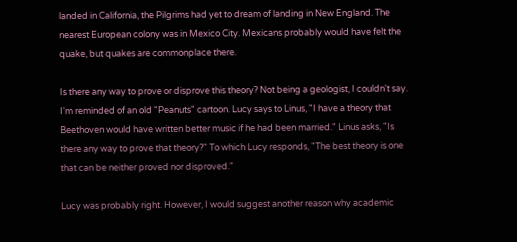landed in California, the Pilgrims had yet to dream of landing in New England. The nearest European colony was in Mexico City. Mexicans probably would have felt the quake, but quakes are commonplace there.

Is there any way to prove or disprove this theory? Not being a geologist, I couldn't say. I'm reminded of an old "Peanuts" cartoon. Lucy says to Linus, "I have a theory that Beethoven would have written better music if he had been married." Linus asks, "Is there any way to prove that theory?" To which Lucy responds, "The best theory is one that can be neither proved nor disproved."

Lucy was probably right. However, I would suggest another reason why academic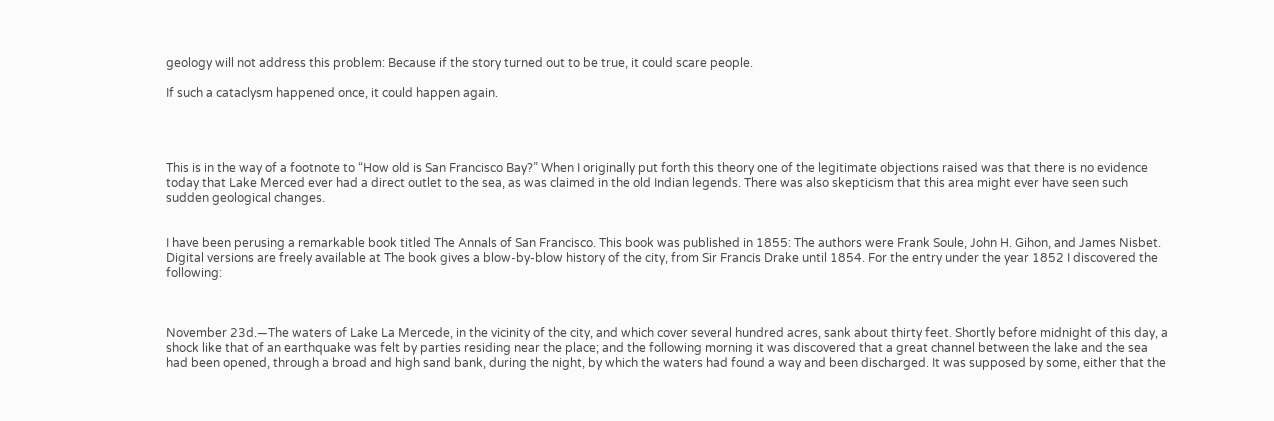geology will not address this problem: Because if the story turned out to be true, it could scare people.

If such a cataclysm happened once, it could happen again.




This is in the way of a footnote to “How old is San Francisco Bay?” When I originally put forth this theory one of the legitimate objections raised was that there is no evidence today that Lake Merced ever had a direct outlet to the sea, as was claimed in the old Indian legends. There was also skepticism that this area might ever have seen such sudden geological changes.


I have been perusing a remarkable book titled The Annals of San Francisco. This book was published in 1855: The authors were Frank Soule, John H. Gihon, and James Nisbet. Digital versions are freely available at The book gives a blow-by-blow history of the city, from Sir Francis Drake until 1854. For the entry under the year 1852 I discovered the following:



November 23d.—The waters of Lake La Mercede, in the vicinity of the city, and which cover several hundred acres, sank about thirty feet. Shortly before midnight of this day, a shock like that of an earthquake was felt by parties residing near the place; and the following morning it was discovered that a great channel between the lake and the sea had been opened, through a broad and high sand bank, during the night, by which the waters had found a way and been discharged. It was supposed by some, either that the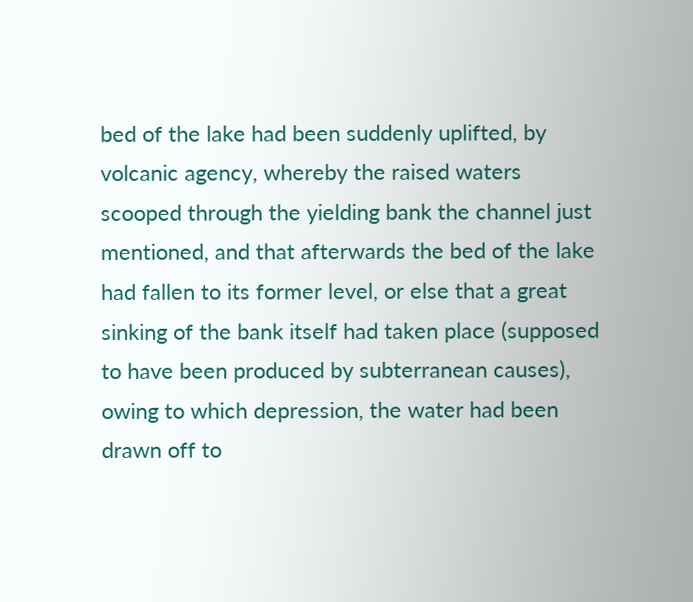bed of the lake had been suddenly uplifted, by volcanic agency, whereby the raised waters scooped through the yielding bank the channel just mentioned, and that afterwards the bed of the lake had fallen to its former level, or else that a great sinking of the bank itself had taken place (supposed to have been produced by subterranean causes), owing to which depression, the water had been drawn off to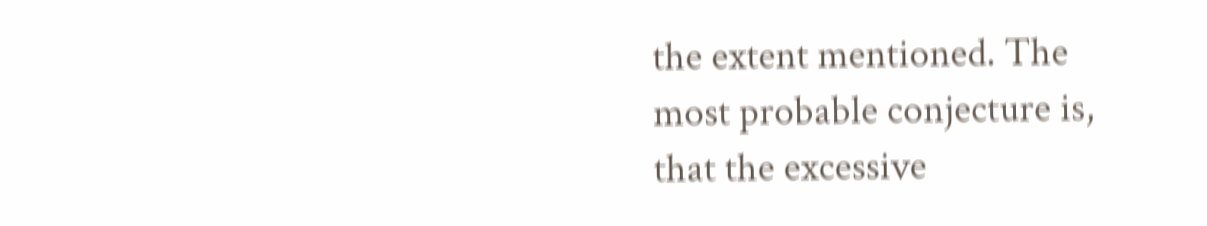the extent mentioned. The most probable conjecture is, that the excessive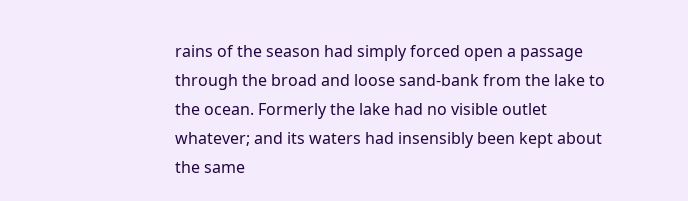rains of the season had simply forced open a passage through the broad and loose sand-bank from the lake to the ocean. Formerly the lake had no visible outlet whatever; and its waters had insensibly been kept about the same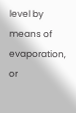level by means of evaporation, or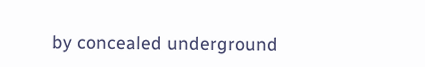by concealed underground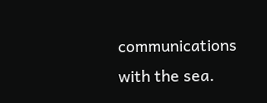communications with the sea.